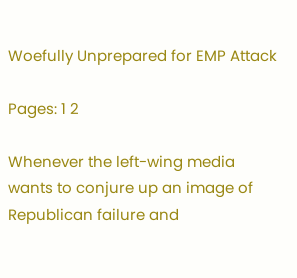Woefully Unprepared for EMP Attack

Pages: 1 2

Whenever the left-wing media wants to conjure up an image of Republican failure and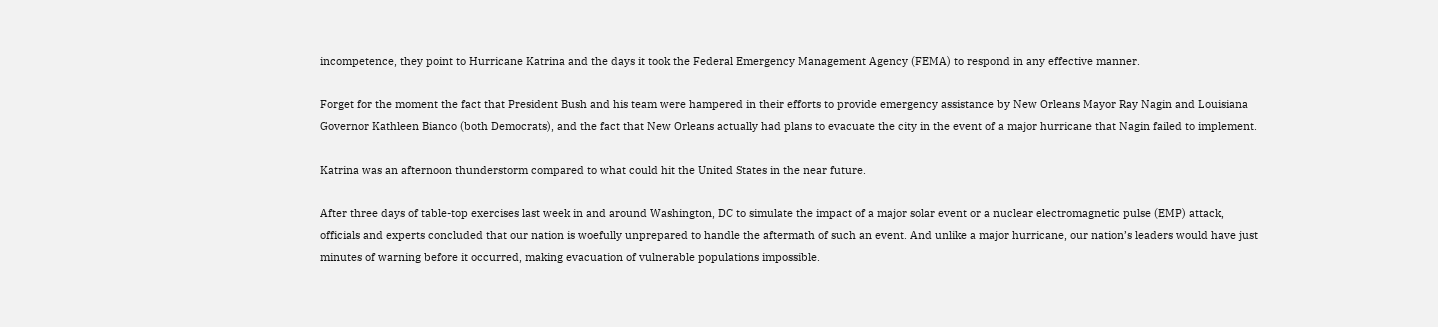incompetence, they point to Hurricane Katrina and the days it took the Federal Emergency Management Agency (FEMA) to respond in any effective manner.

Forget for the moment the fact that President Bush and his team were hampered in their efforts to provide emergency assistance by New Orleans Mayor Ray Nagin and Louisiana Governor Kathleen Bianco (both Democrats), and the fact that New Orleans actually had plans to evacuate the city in the event of a major hurricane that Nagin failed to implement.

Katrina was an afternoon thunderstorm compared to what could hit the United States in the near future.

After three days of table-top exercises last week in and around Washington, DC to simulate the impact of a major solar event or a nuclear electromagnetic pulse (EMP) attack, officials and experts concluded that our nation is woefully unprepared to handle the aftermath of such an event. And unlike a major hurricane, our nation’s leaders would have just minutes of warning before it occurred, making evacuation of vulnerable populations impossible.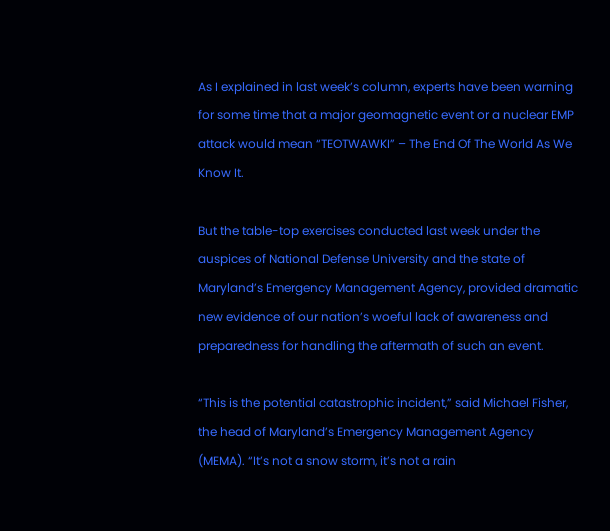As I explained in last week’s column, experts have been warning for some time that a major geomagnetic event or a nuclear EMP attack would mean “TEOTWAWKI” – The End Of The World As We Know It.

But the table-top exercises conducted last week under the auspices of National Defense University and the state of Maryland’s Emergency Management Agency, provided dramatic new evidence of our nation’s woeful lack of awareness and preparedness for handling the aftermath of such an event.

“This is the potential catastrophic incident,” said Michael Fisher, the head of Maryland’s Emergency Management Agency (MEMA). “It’s not a snow storm, it’s not a rain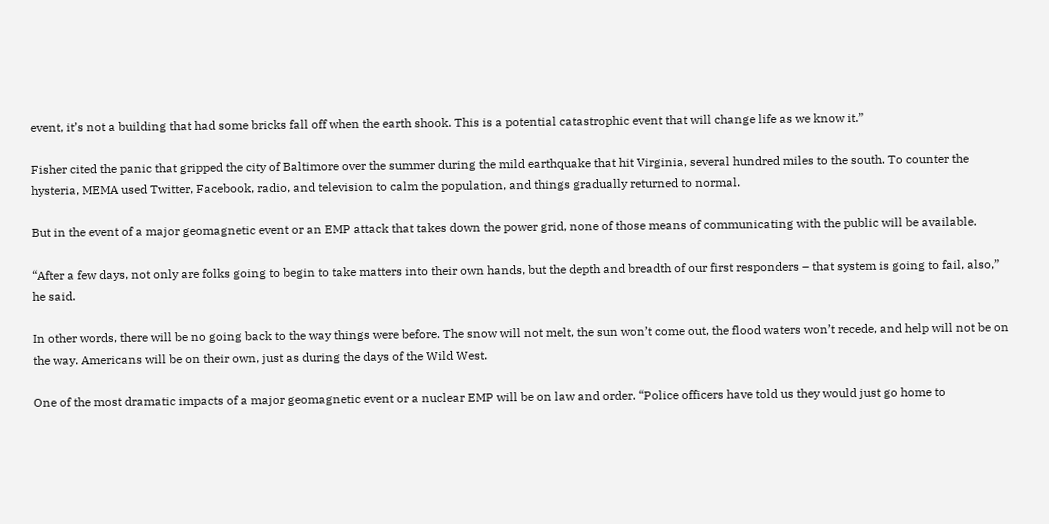event, it’s not a building that had some bricks fall off when the earth shook. This is a potential catastrophic event that will change life as we know it.”

Fisher cited the panic that gripped the city of Baltimore over the summer during the mild earthquake that hit Virginia, several hundred miles to the south. To counter the hysteria, MEMA used Twitter, Facebook, radio, and television to calm the population, and things gradually returned to normal.

But in the event of a major geomagnetic event or an EMP attack that takes down the power grid, none of those means of communicating with the public will be available.

“After a few days, not only are folks going to begin to take matters into their own hands, but the depth and breadth of our first responders – that system is going to fail, also,” he said.

In other words, there will be no going back to the way things were before. The snow will not melt, the sun won’t come out, the flood waters won’t recede, and help will not be on the way. Americans will be on their own, just as during the days of the Wild West.

One of the most dramatic impacts of a major geomagnetic event or a nuclear EMP will be on law and order. “Police officers have told us they would just go home to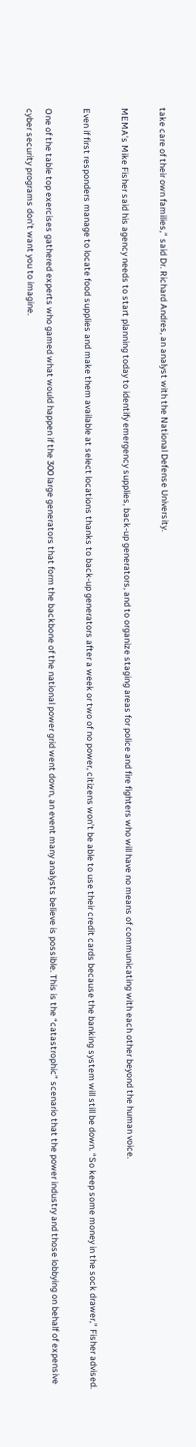take care of their own families,” said Dr. Richard Andres, an analyst with the National Defense University.

MEMA’s Mike Fisher said his agency needs to start planning today to identify emergency supplies, back-up generators, and to organize staging areas for police and fire fighters who will have no means of communicating with each other beyond the human voice.

Even if first responders manage to locate food supplies and make them available at select locations thanks to back-up generators after a week or two of no power, citizens won’t be able to use their credit cards because the banking system will still be down. “So keep some money in the sock drawer,” Fisher advised.

One of the table top exercises gathered experts who gamed what would happen if the 300 large generators that form the backbone of the national power grid went down, an event many analysts believe is possible. This is the “catastrophic” scenario that the power industry and those lobbying on behalf of expensive cyber security programs don’t want you to imagine.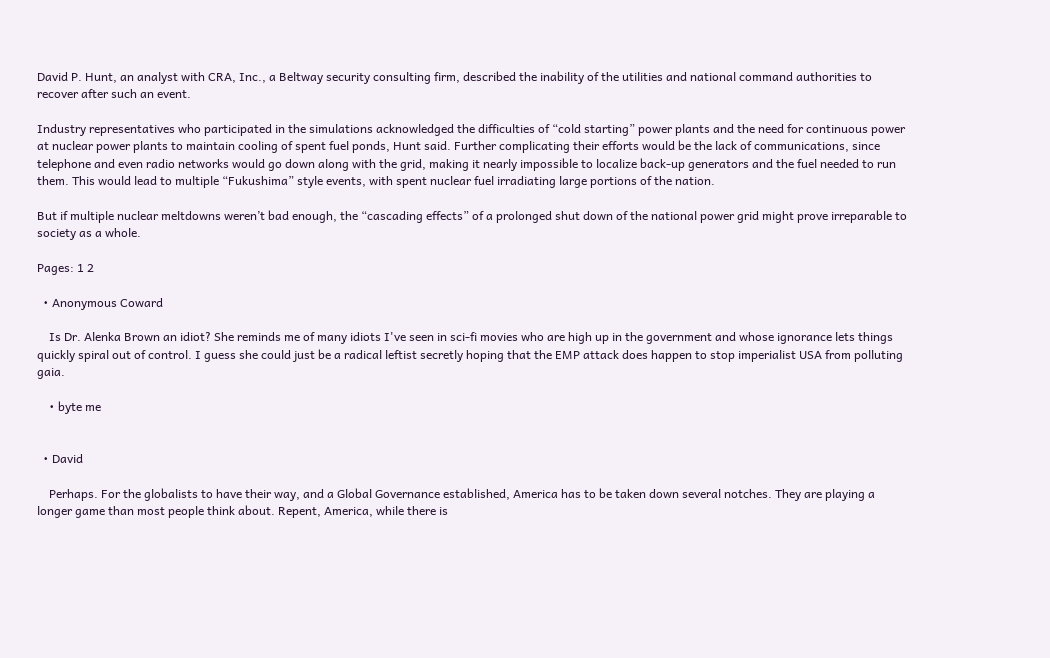David P. Hunt, an analyst with CRA, Inc., a Beltway security consulting firm, described the inability of the utilities and national command authorities to recover after such an event.

Industry representatives who participated in the simulations acknowledged the difficulties of “cold starting” power plants and the need for continuous power at nuclear power plants to maintain cooling of spent fuel ponds, Hunt said. Further complicating their efforts would be the lack of communications, since telephone and even radio networks would go down along with the grid, making it nearly impossible to localize back-up generators and the fuel needed to run them. This would lead to multiple “Fukushima” style events, with spent nuclear fuel irradiating large portions of the nation.

But if multiple nuclear meltdowns weren’t bad enough, the “cascading effects” of a prolonged shut down of the national power grid might prove irreparable to society as a whole.

Pages: 1 2

  • Anonymous Coward

    Is Dr. Alenka Brown an idiot? She reminds me of many idiots I've seen in sci-fi movies who are high up in the government and whose ignorance lets things quickly spiral out of control. I guess she could just be a radical leftist secretly hoping that the EMP attack does happen to stop imperialist USA from polluting gaia.

    • byte me


  • David

    Perhaps. For the globalists to have their way, and a Global Governance established, America has to be taken down several notches. They are playing a longer game than most people think about. Repent, America, while there is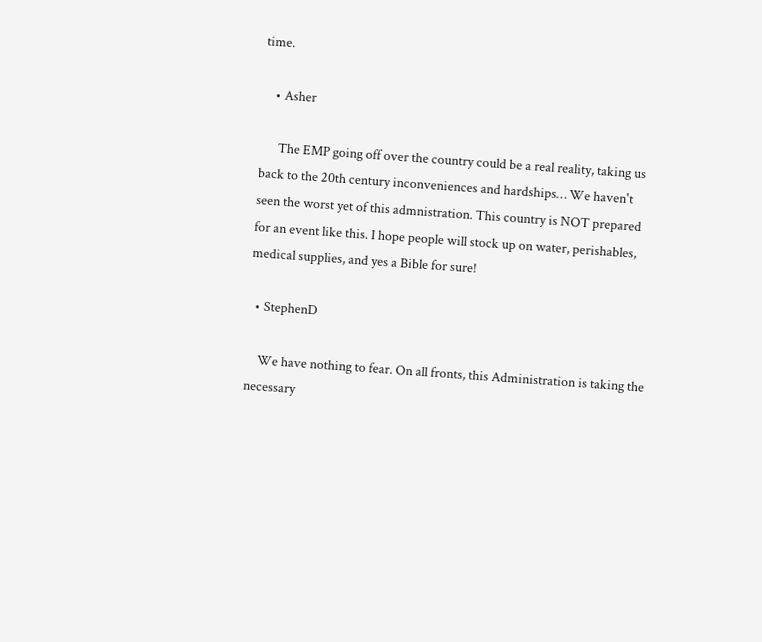time.

    • Asher

      The EMP going off over the country could be a real reality, taking us back to the 20th century inconveniences and hardships… We haven't seen the worst yet of this admnistration. This country is NOT prepared for an event like this. I hope people will stock up on water, perishables, medical supplies, and yes a Bible for sure!

  • StephenD

    We have nothing to fear. On all fronts, this Administration is taking the necessary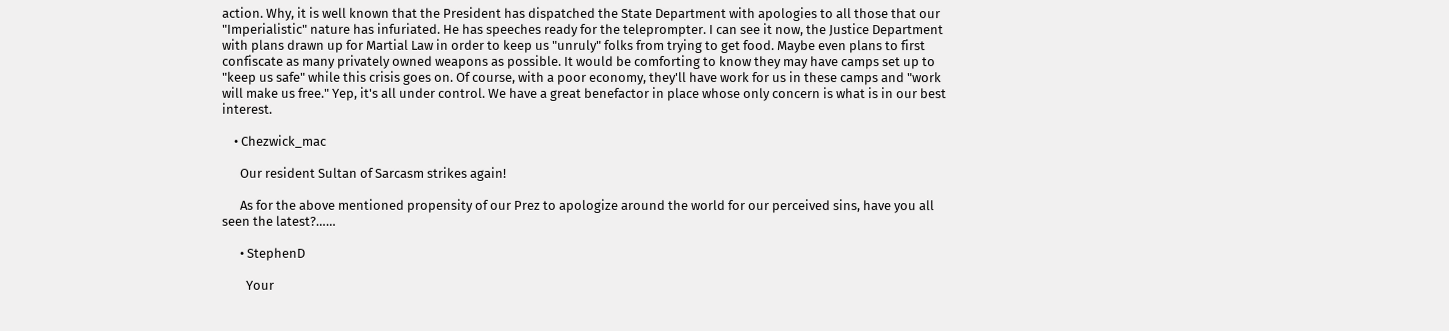action. Why, it is well known that the President has dispatched the State Department with apologies to all those that our "Imperialistic" nature has infuriated. He has speeches ready for the teleprompter. I can see it now, the Justice Department with plans drawn up for Martial Law in order to keep us "unruly" folks from trying to get food. Maybe even plans to first confiscate as many privately owned weapons as possible. It would be comforting to know they may have camps set up to "keep us safe" while this crisis goes on. Of course, with a poor economy, they'll have work for us in these camps and "work will make us free." Yep, it's all under control. We have a great benefactor in place whose only concern is what is in our best interest.

    • Chezwick_mac

      Our resident Sultan of Sarcasm strikes again!

      As for the above mentioned propensity of our Prez to apologize around the world for our perceived sins, have you all seen the latest?……

      • StephenD

        Your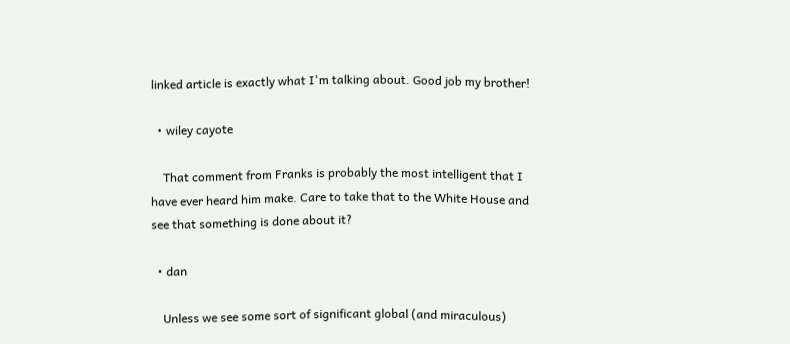linked article is exactly what I'm talking about. Good job my brother!

  • wiley cayote

    That comment from Franks is probably the most intelligent that I have ever heard him make. Care to take that to the White House and see that something is done about it?

  • dan

    Unless we see some sort of significant global (and miraculous)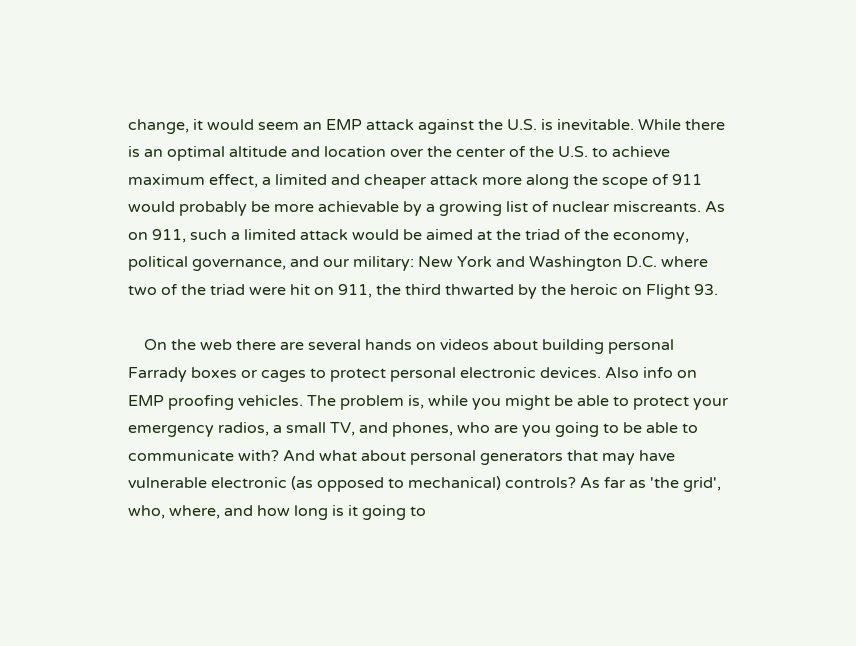change, it would seem an EMP attack against the U.S. is inevitable. While there is an optimal altitude and location over the center of the U.S. to achieve maximum effect, a limited and cheaper attack more along the scope of 911 would probably be more achievable by a growing list of nuclear miscreants. As on 911, such a limited attack would be aimed at the triad of the economy, political governance, and our military: New York and Washington D.C. where two of the triad were hit on 911, the third thwarted by the heroic on Flight 93.

    On the web there are several hands on videos about building personal Farrady boxes or cages to protect personal electronic devices. Also info on EMP proofing vehicles. The problem is, while you might be able to protect your emergency radios, a small TV, and phones, who are you going to be able to communicate with? And what about personal generators that may have vulnerable electronic (as opposed to mechanical) controls? As far as 'the grid', who, where, and how long is it going to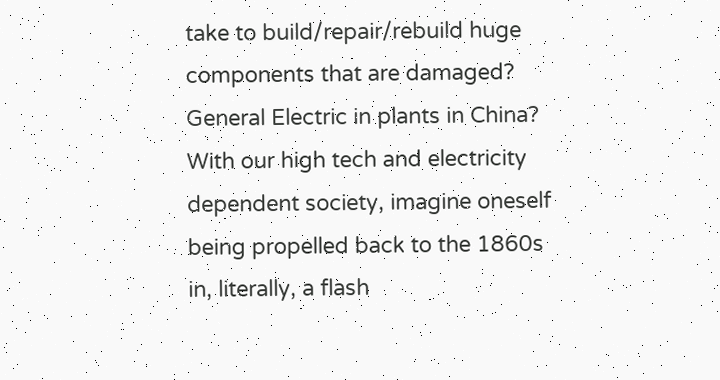take to build/repair/rebuild huge components that are damaged? General Electric in plants in China? With our high tech and electricity dependent society, imagine oneself being propelled back to the 1860s in, literally, a flash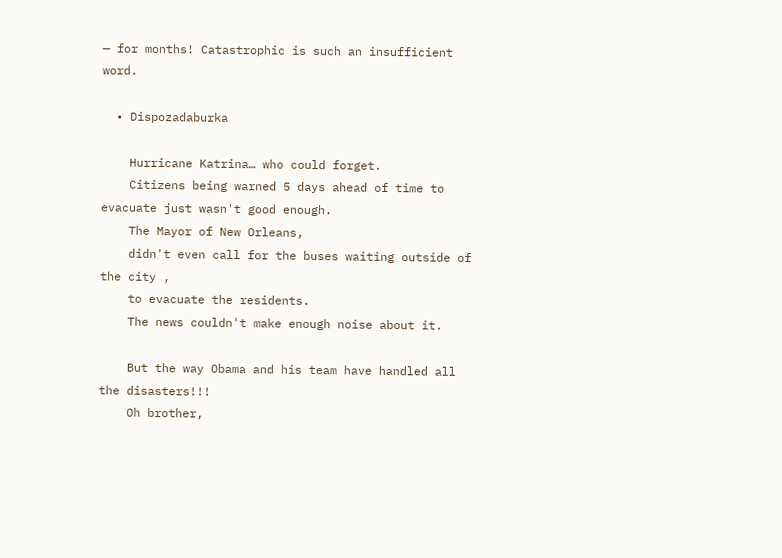— for months! Catastrophic is such an insufficient word.

  • Dispozadaburka

    Hurricane Katrina… who could forget.
    Citizens being warned 5 days ahead of time to evacuate just wasn't good enough.
    The Mayor of New Orleans,
    didn't even call for the buses waiting outside of the city ,
    to evacuate the residents.
    The news couldn't make enough noise about it.

    But the way Obama and his team have handled all the disasters!!!
    Oh brother,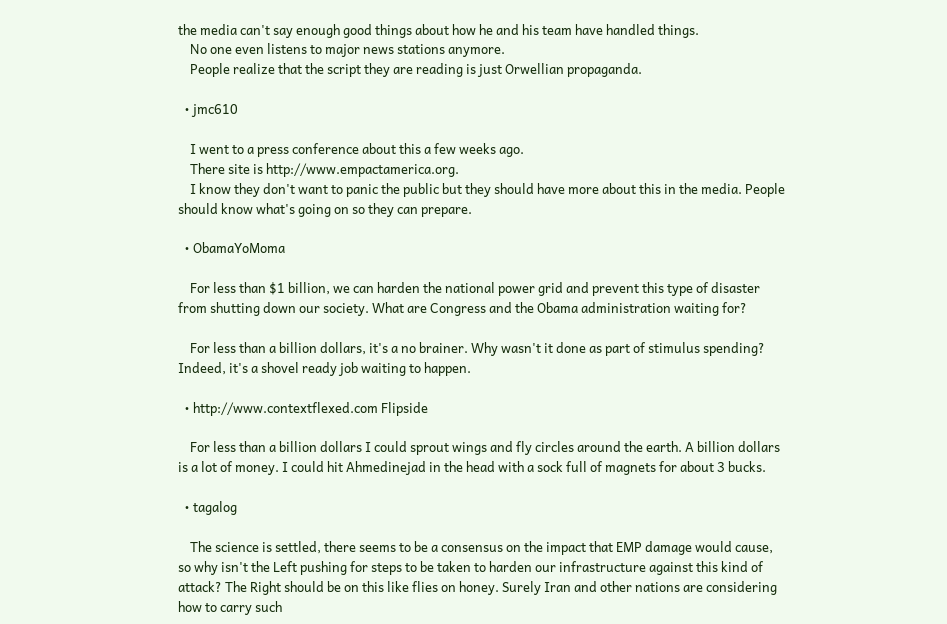the media can't say enough good things about how he and his team have handled things.
    No one even listens to major news stations anymore.
    People realize that the script they are reading is just Orwellian propaganda.

  • jmc610

    I went to a press conference about this a few weeks ago.
    There site is http://www.empactamerica.org.
    I know they don't want to panic the public but they should have more about this in the media. People should know what's going on so they can prepare.

  • ObamaYoMoma

    For less than $1 billion, we can harden the national power grid and prevent this type of disaster from shutting down our society. What are Congress and the Obama administration waiting for?

    For less than a billion dollars, it's a no brainer. Why wasn't it done as part of stimulus spending? Indeed, it's a shovel ready job waiting to happen.

  • http://www.contextflexed.com Flipside

    For less than a billion dollars I could sprout wings and fly circles around the earth. A billion dollars is a lot of money. I could hit Ahmedinejad in the head with a sock full of magnets for about 3 bucks.

  • tagalog

    The science is settled, there seems to be a consensus on the impact that EMP damage would cause, so why isn't the Left pushing for steps to be taken to harden our infrastructure against this kind of attack? The Right should be on this like flies on honey. Surely Iran and other nations are considering how to carry such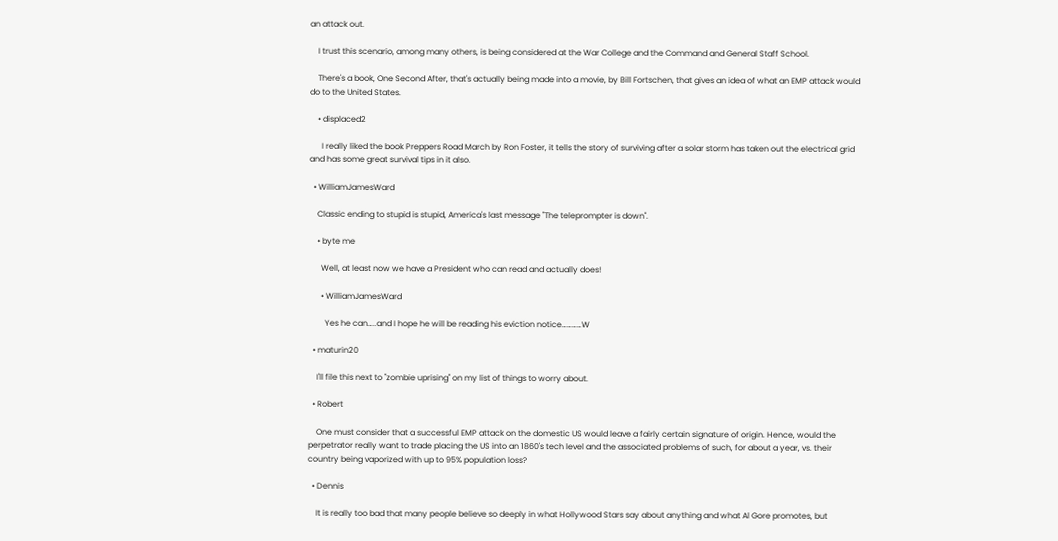an attack out.

    I trust this scenario, among many others, is being considered at the War College and the Command and General Staff School.

    There's a book, One Second After, that's actually being made into a movie, by Bill Fortschen, that gives an idea of what an EMP attack would do to the United States.

    • displaced2

      I really liked the book Preppers Road March by Ron Foster, it tells the story of surviving after a solar storm has taken out the electrical grid and has some great survival tips in it also.

  • WilliamJamesWard

    Classic ending to stupid is stupid, America's last message "The teleprompter is down".

    • byte me

      Well, at least now we have a President who can read and actually does!

      • WilliamJamesWard

        Yes he can…..and I hope he will be reading his eviction notice…………W

  • maturin20

    I'll file this next to "zombie uprising" on my list of things to worry about.

  • Robert

    One must consider that a successful EMP attack on the domestic US would leave a fairly certain signature of origin. Hence, would the perpetrator really want to trade placing the US into an 1860's tech level and the associated problems of such, for about a year, vs. their country being vaporized with up to 95% population loss?

  • Dennis

    It is really too bad that many people believe so deeply in what Hollywood Stars say about anything and what Al Gore promotes, but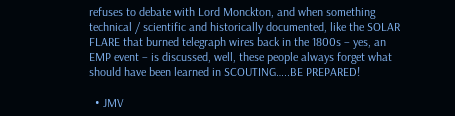refuses to debate with Lord Monckton, and when something technical / scientific and historically documented, like the SOLAR FLARE that burned telegraph wires back in the 1800s – yes, an EMP event – is discussed, well, these people always forget what should have been learned in SCOUTING…..BE PREPARED!

  • JMV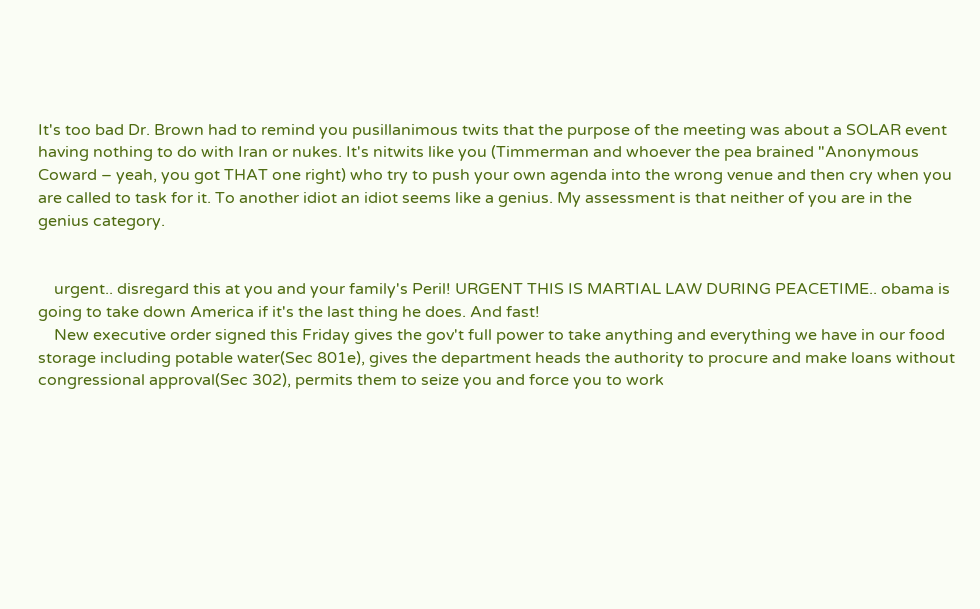It's too bad Dr. Brown had to remind you pusillanimous twits that the purpose of the meeting was about a SOLAR event having nothing to do with Iran or nukes. It's nitwits like you (Timmerman and whoever the pea brained "Anonymous Coward – yeah, you got THAT one right) who try to push your own agenda into the wrong venue and then cry when you are called to task for it. To another idiot an idiot seems like a genius. My assessment is that neither of you are in the genius category.


    urgent.. disregard this at you and your family's Peril! URGENT THIS IS MARTIAL LAW DURING PEACETIME.. obama is going to take down America if it's the last thing he does. And fast!
    New executive order signed this Friday gives the gov't full power to take anything and everything we have in our food storage including potable water(Sec 801e), gives the department heads the authority to procure and make loans without congressional approval(Sec 302), permits them to seize you and force you to work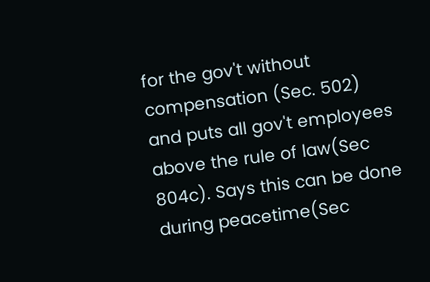for the gov't without compensation (Sec. 502) and puts all gov't employees above the rule of law(Sec 804c). Says this can be done during peacetime(Sec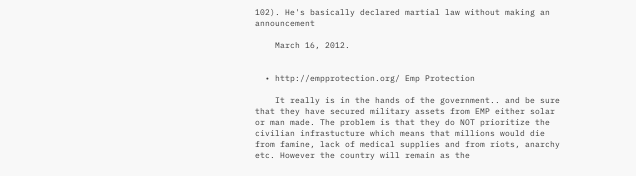102). He's basically declared martial law without making an announcement

    March 16, 2012.


  • http://empprotection.org/ Emp Protection

    It really is in the hands of the government.. and be sure that they have secured military assets from EMP either solar or man made. The problem is that they do NOT prioritize the civilian infrastucture which means that millions would die from famine, lack of medical supplies and from riots, anarchy etc. However the country will remain as the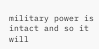military power is intact and so it will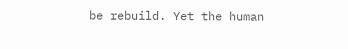be rebuild. Yet the human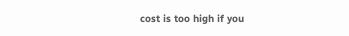cost is too high if you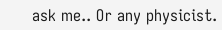ask me.. Or any physicist.